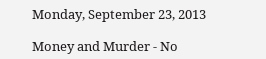Monday, September 23, 2013

Money and Murder - No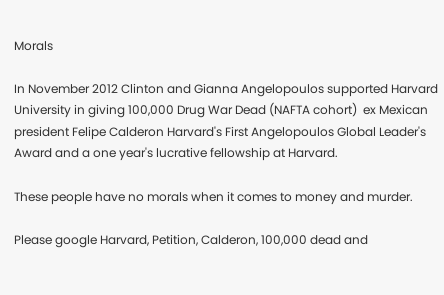Morals

In November 2012 Clinton and Gianna Angelopoulos supported Harvard University in giving 100,000 Drug War Dead (NAFTA cohort)  ex Mexican president Felipe Calderon Harvard's First Angelopoulos Global Leader's Award and a one year's lucrative fellowship at Harvard.

These people have no morals when it comes to money and murder.

Please google Harvard, Petition, Calderon, 100,000 dead and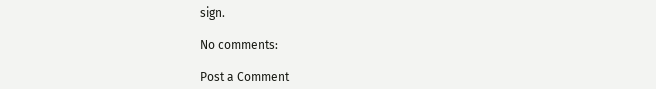sign.

No comments:

Post a Comment